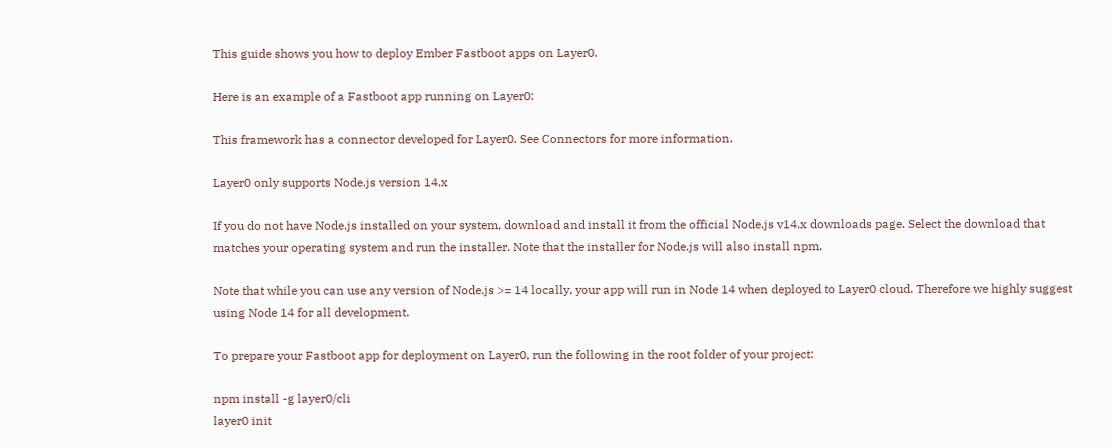This guide shows you how to deploy Ember Fastboot apps on Layer0.

Here is an example of a Fastboot app running on Layer0:

This framework has a connector developed for Layer0. See Connectors for more information.

Layer0 only supports Node.js version 14.x

If you do not have Node.js installed on your system, download and install it from the official Node.js v14.x downloads page. Select the download that matches your operating system and run the installer. Note that the installer for Node.js will also install npm.

Note that while you can use any version of Node.js >= 14 locally, your app will run in Node 14 when deployed to Layer0 cloud. Therefore we highly suggest using Node 14 for all development.

To prepare your Fastboot app for deployment on Layer0, run the following in the root folder of your project:

npm install -g layer0/cli
layer0 init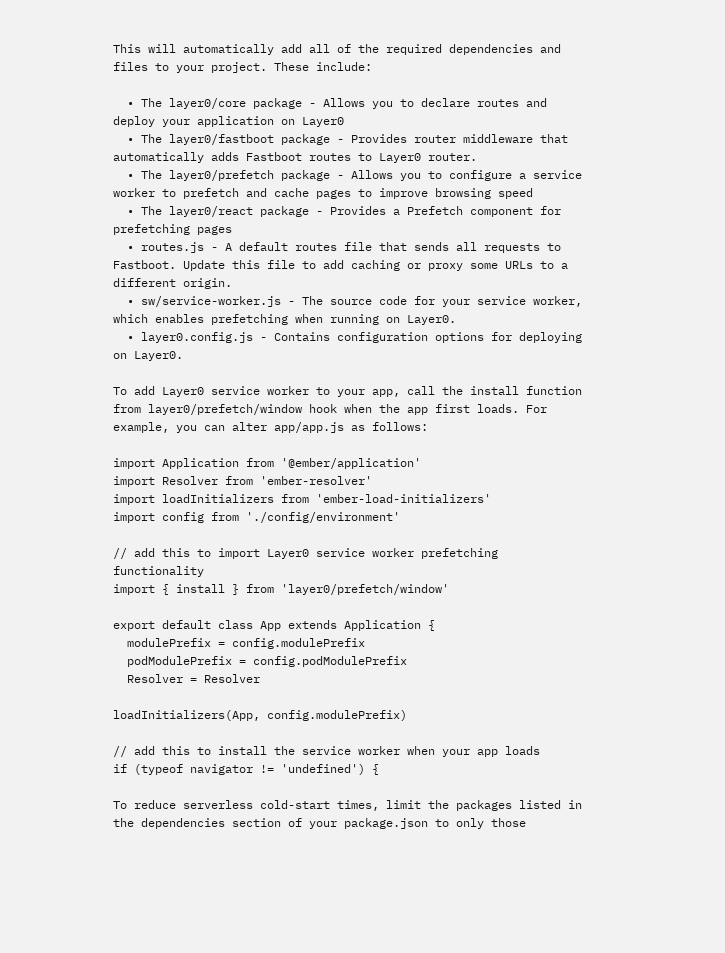This will automatically add all of the required dependencies and files to your project. These include:

  • The layer0/core package - Allows you to declare routes and deploy your application on Layer0
  • The layer0/fastboot package - Provides router middleware that automatically adds Fastboot routes to Layer0 router.
  • The layer0/prefetch package - Allows you to configure a service worker to prefetch and cache pages to improve browsing speed
  • The layer0/react package - Provides a Prefetch component for prefetching pages
  • routes.js - A default routes file that sends all requests to Fastboot. Update this file to add caching or proxy some URLs to a different origin.
  • sw/service-worker.js - The source code for your service worker, which enables prefetching when running on Layer0.
  • layer0.config.js - Contains configuration options for deploying on Layer0.

To add Layer0 service worker to your app, call the install function from layer0/prefetch/window hook when the app first loads. For example, you can alter app/app.js as follows:

import Application from '@ember/application'
import Resolver from 'ember-resolver'
import loadInitializers from 'ember-load-initializers'
import config from './config/environment'

// add this to import Layer0 service worker prefetching functionality
import { install } from 'layer0/prefetch/window'

export default class App extends Application {
  modulePrefix = config.modulePrefix
  podModulePrefix = config.podModulePrefix
  Resolver = Resolver

loadInitializers(App, config.modulePrefix)

// add this to install the service worker when your app loads
if (typeof navigator != 'undefined') {

To reduce serverless cold-start times, limit the packages listed in the dependencies section of your package.json to only those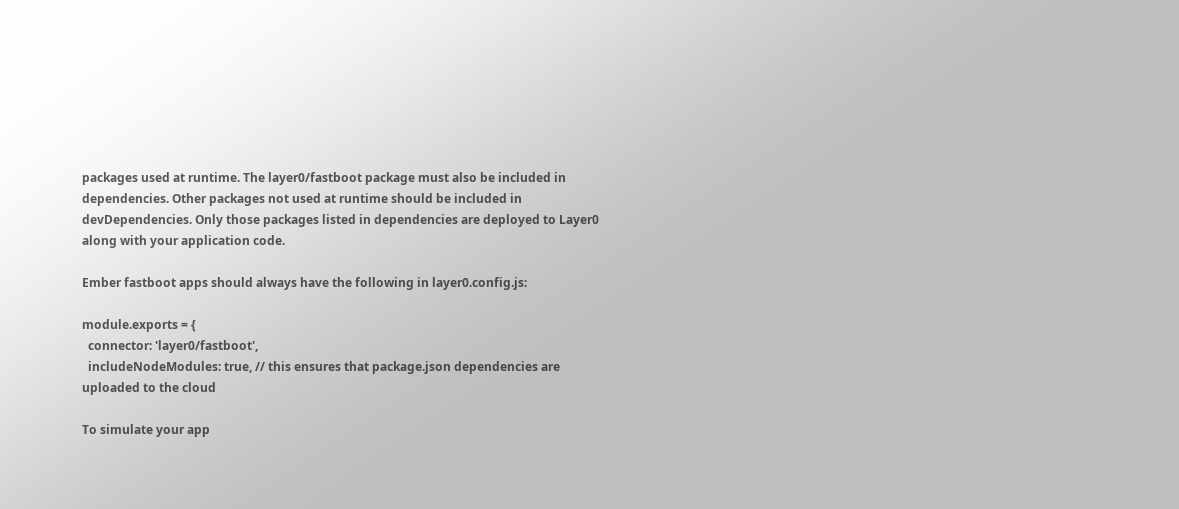packages used at runtime. The layer0/fastboot package must also be included in dependencies. Other packages not used at runtime should be included in devDependencies. Only those packages listed in dependencies are deployed to Layer0 along with your application code.

Ember fastboot apps should always have the following in layer0.config.js:

module.exports = {
  connector: 'layer0/fastboot',
  includeNodeModules: true, // this ensures that package.json dependencies are uploaded to the cloud

To simulate your app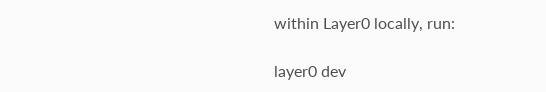within Layer0 locally, run:

layer0 dev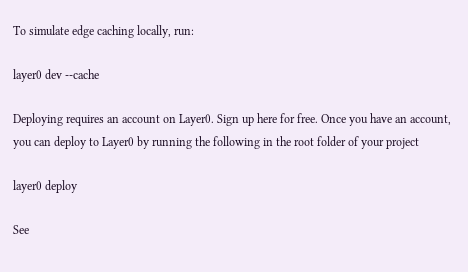To simulate edge caching locally, run:

layer0 dev --cache

Deploying requires an account on Layer0. Sign up here for free. Once you have an account, you can deploy to Layer0 by running the following in the root folder of your project

layer0 deploy

See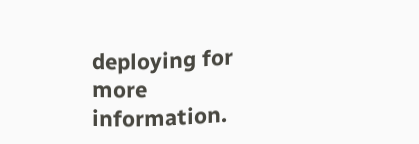deploying for more information.